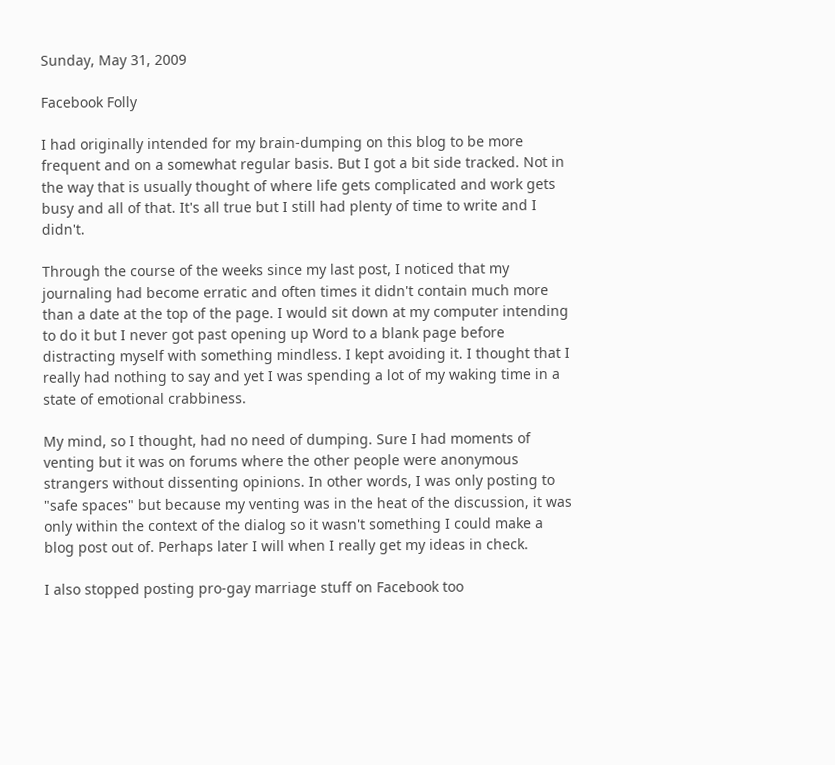Sunday, May 31, 2009

Facebook Folly

I had originally intended for my brain-dumping on this blog to be more frequent and on a somewhat regular basis. But I got a bit side tracked. Not in the way that is usually thought of where life gets complicated and work gets busy and all of that. It's all true but I still had plenty of time to write and I didn't.

Through the course of the weeks since my last post, I noticed that my journaling had become erratic and often times it didn't contain much more than a date at the top of the page. I would sit down at my computer intending to do it but I never got past opening up Word to a blank page before distracting myself with something mindless. I kept avoiding it. I thought that I really had nothing to say and yet I was spending a lot of my waking time in a state of emotional crabbiness.

My mind, so I thought, had no need of dumping. Sure I had moments of venting but it was on forums where the other people were anonymous strangers without dissenting opinions. In other words, I was only posting to "safe spaces" but because my venting was in the heat of the discussion, it was only within the context of the dialog so it wasn't something I could make a blog post out of. Perhaps later I will when I really get my ideas in check.

I also stopped posting pro-gay marriage stuff on Facebook too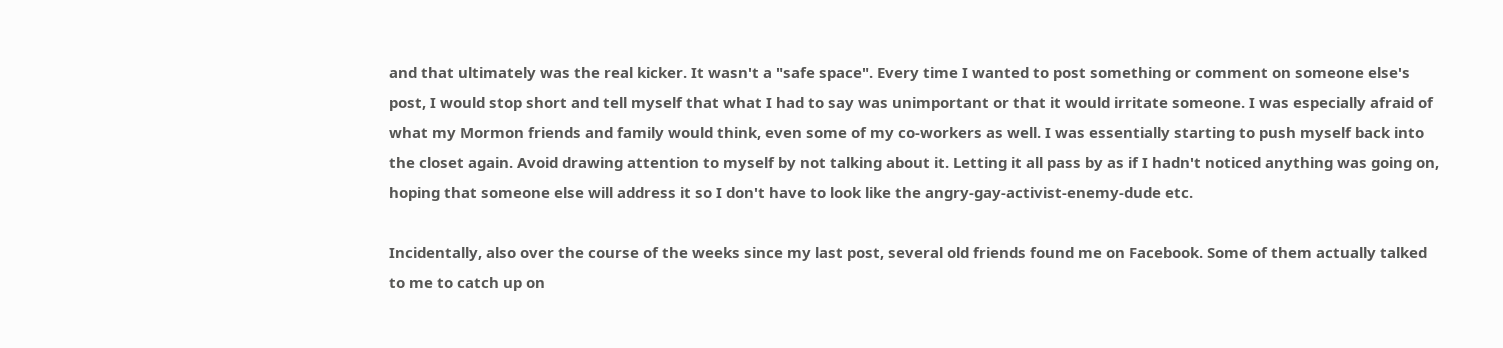and that ultimately was the real kicker. It wasn't a "safe space". Every time I wanted to post something or comment on someone else's post, I would stop short and tell myself that what I had to say was unimportant or that it would irritate someone. I was especially afraid of what my Mormon friends and family would think, even some of my co-workers as well. I was essentially starting to push myself back into the closet again. Avoid drawing attention to myself by not talking about it. Letting it all pass by as if I hadn't noticed anything was going on, hoping that someone else will address it so I don't have to look like the angry-gay-activist-enemy-dude etc.

Incidentally, also over the course of the weeks since my last post, several old friends found me on Facebook. Some of them actually talked to me to catch up on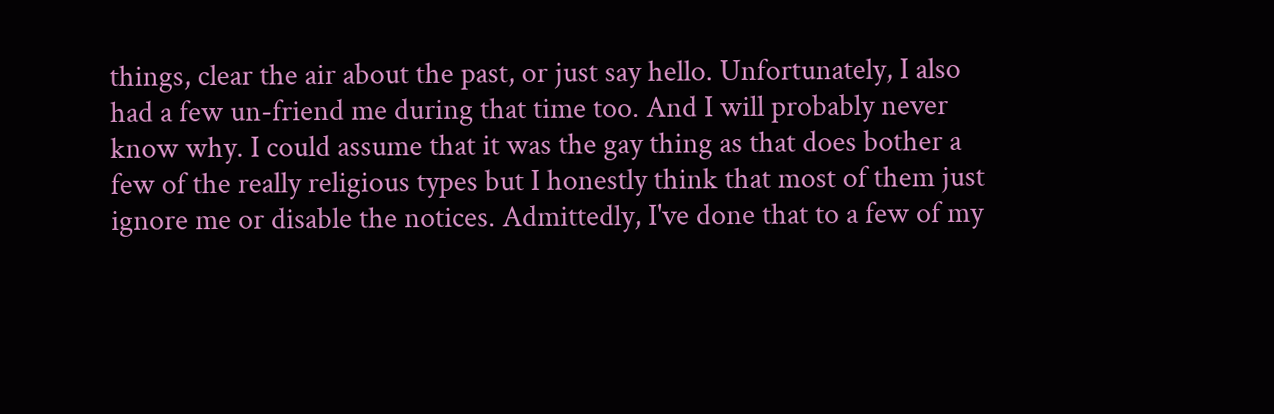things, clear the air about the past, or just say hello. Unfortunately, I also had a few un-friend me during that time too. And I will probably never know why. I could assume that it was the gay thing as that does bother a few of the really religious types but I honestly think that most of them just ignore me or disable the notices. Admittedly, I've done that to a few of my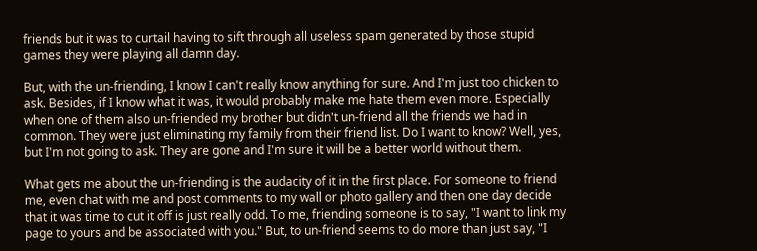friends but it was to curtail having to sift through all useless spam generated by those stupid games they were playing all damn day.

But, with the un-friending, I know I can't really know anything for sure. And I'm just too chicken to ask. Besides, if I know what it was, it would probably make me hate them even more. Especially when one of them also un-friended my brother but didn't un-friend all the friends we had in common. They were just eliminating my family from their friend list. Do I want to know? Well, yes, but I'm not going to ask. They are gone and I'm sure it will be a better world without them.

What gets me about the un-friending is the audacity of it in the first place. For someone to friend me, even chat with me and post comments to my wall or photo gallery and then one day decide that it was time to cut it off is just really odd. To me, friending someone is to say, "I want to link my page to yours and be associated with you." But, to un-friend seems to do more than just say, "I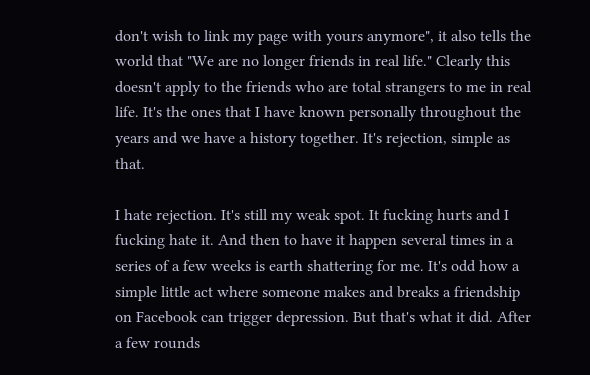don't wish to link my page with yours anymore", it also tells the world that "We are no longer friends in real life." Clearly this doesn't apply to the friends who are total strangers to me in real life. It's the ones that I have known personally throughout the years and we have a history together. It's rejection, simple as that.

I hate rejection. It's still my weak spot. It fucking hurts and I fucking hate it. And then to have it happen several times in a series of a few weeks is earth shattering for me. It's odd how a simple little act where someone makes and breaks a friendship on Facebook can trigger depression. But that's what it did. After a few rounds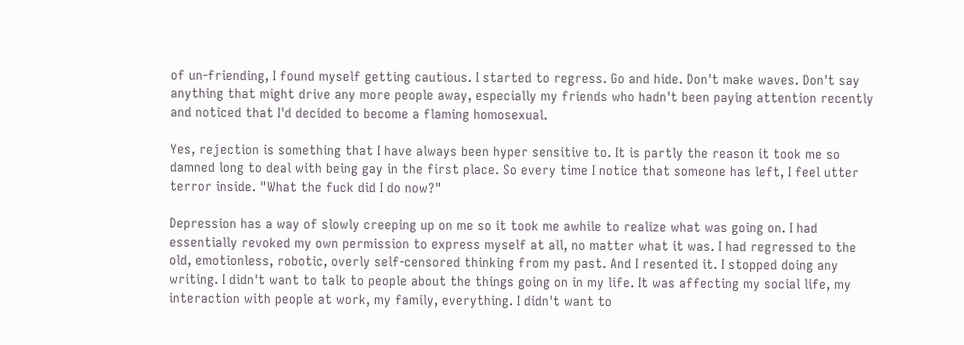of un-friending, I found myself getting cautious. I started to regress. Go and hide. Don't make waves. Don't say anything that might drive any more people away, especially my friends who hadn't been paying attention recently and noticed that I'd decided to become a flaming homosexual.

Yes, rejection is something that I have always been hyper sensitive to. It is partly the reason it took me so damned long to deal with being gay in the first place. So every time I notice that someone has left, I feel utter terror inside. "What the fuck did I do now?"

Depression has a way of slowly creeping up on me so it took me awhile to realize what was going on. I had essentially revoked my own permission to express myself at all, no matter what it was. I had regressed to the old, emotionless, robotic, overly self-censored thinking from my past. And I resented it. I stopped doing any writing. I didn't want to talk to people about the things going on in my life. It was affecting my social life, my interaction with people at work, my family, everything. I didn't want to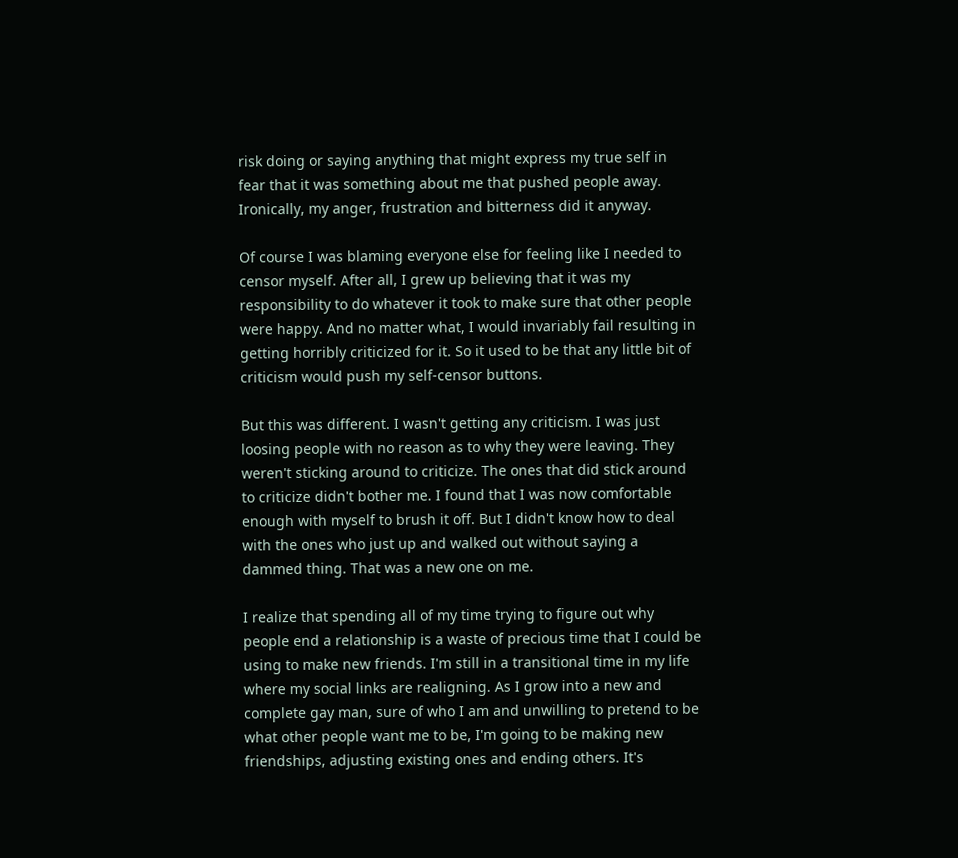risk doing or saying anything that might express my true self in fear that it was something about me that pushed people away. Ironically, my anger, frustration and bitterness did it anyway.

Of course I was blaming everyone else for feeling like I needed to censor myself. After all, I grew up believing that it was my responsibility to do whatever it took to make sure that other people were happy. And no matter what, I would invariably fail resulting in getting horribly criticized for it. So it used to be that any little bit of criticism would push my self-censor buttons.

But this was different. I wasn't getting any criticism. I was just loosing people with no reason as to why they were leaving. They weren't sticking around to criticize. The ones that did stick around to criticize didn't bother me. I found that I was now comfortable enough with myself to brush it off. But I didn't know how to deal with the ones who just up and walked out without saying a dammed thing. That was a new one on me.

I realize that spending all of my time trying to figure out why people end a relationship is a waste of precious time that I could be using to make new friends. I'm still in a transitional time in my life where my social links are realigning. As I grow into a new and complete gay man, sure of who I am and unwilling to pretend to be what other people want me to be, I'm going to be making new friendships, adjusting existing ones and ending others. It's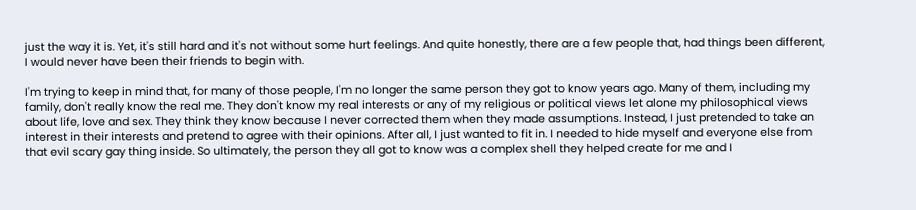just the way it is. Yet, it's still hard and it's not without some hurt feelings. And quite honestly, there are a few people that, had things been different, I would never have been their friends to begin with.

I'm trying to keep in mind that, for many of those people, I'm no longer the same person they got to know years ago. Many of them, including my family, don't really know the real me. They don't know my real interests or any of my religious or political views let alone my philosophical views about life, love and sex. They think they know because I never corrected them when they made assumptions. Instead, I just pretended to take an interest in their interests and pretend to agree with their opinions. After all, I just wanted to fit in. I needed to hide myself and everyone else from that evil scary gay thing inside. So ultimately, the person they all got to know was a complex shell they helped create for me and I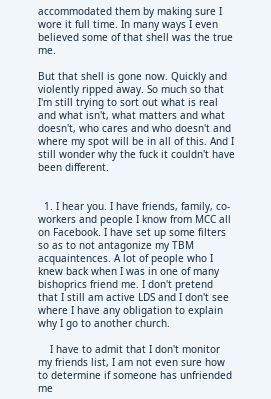accommodated them by making sure I wore it full time. In many ways I even believed some of that shell was the true me.

But that shell is gone now. Quickly and violently ripped away. So much so that I'm still trying to sort out what is real and what isn't, what matters and what doesn't, who cares and who doesn't and where my spot will be in all of this. And I still wonder why the fuck it couldn't have been different.


  1. I hear you. I have friends, family, co-workers and people I know from MCC all on Facebook. I have set up some filters so as to not antagonize my TBM acquaintences. A lot of people who I knew back when I was in one of many bishoprics friend me. I don't pretend that I still am active LDS and I don't see where I have any obligation to explain why I go to another church.

    I have to admit that I don't monitor my friends list, I am not even sure how to determine if someone has unfriended me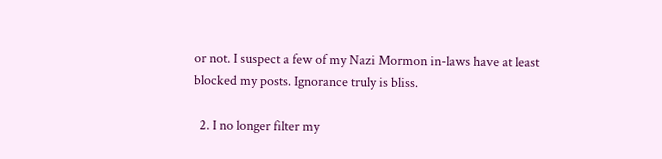or not. I suspect a few of my Nazi Mormon in-laws have at least blocked my posts. Ignorance truly is bliss.

  2. I no longer filter my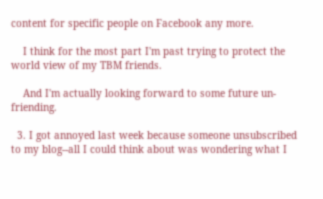content for specific people on Facebook any more.

    I think for the most part I'm past trying to protect the world view of my TBM friends.

    And I'm actually looking forward to some future un-friending.

  3. I got annoyed last week because someone unsubscribed to my blog--all I could think about was wondering what I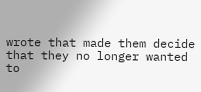wrote that made them decide that they no longer wanted to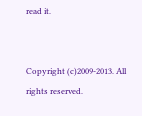read it.


Copyright (c)2009-2013. All rights reserved.